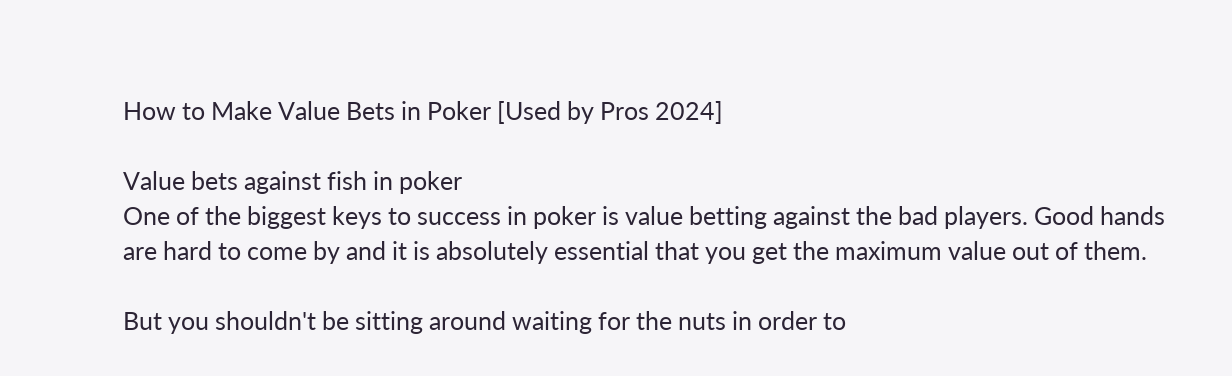How to Make Value Bets in Poker [Used by Pros 2024]

Value bets against fish in poker
One of the biggest keys to success in poker is value betting against the bad players. Good hands are hard to come by and it is absolutely essential that you get the maximum value out of them.

But you shouldn't be sitting around waiting for the nuts in order to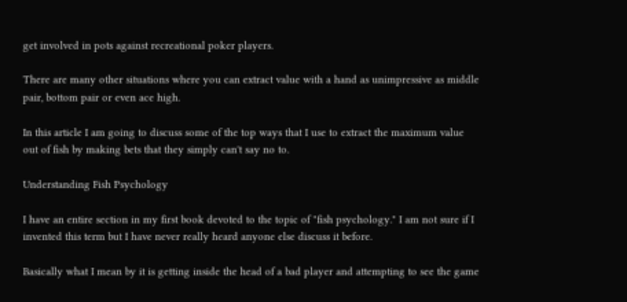get involved in pots against recreational poker players.

There are many other situations where you can extract value with a hand as unimpressive as middle pair, bottom pair or even ace high.

In this article I am going to discuss some of the top ways that I use to extract the maximum value out of fish by making bets that they simply can't say no to.

Understanding Fish Psychology

I have an entire section in my first book devoted to the topic of "fish psychology." I am not sure if I invented this term but I have never really heard anyone else discuss it before.

Basically what I mean by it is getting inside the head of a bad player and attempting to see the game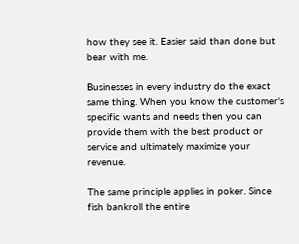how they see it. Easier said than done but bear with me.

Businesses in every industry do the exact same thing. When you know the customer's specific wants and needs then you can provide them with the best product or service and ultimately maximize your revenue.

The same principle applies in poker. Since fish bankroll the entire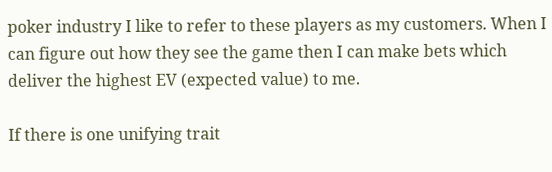poker industry I like to refer to these players as my customers. When I can figure out how they see the game then I can make bets which deliver the highest EV (expected value) to me.

If there is one unifying trait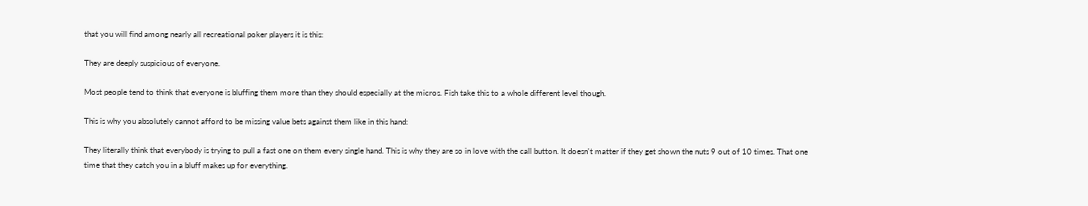that you will find among nearly all recreational poker players it is this:

They are deeply suspicious of everyone.

Most people tend to think that everyone is bluffing them more than they should especially at the micros. Fish take this to a whole different level though.

This is why you absolutely cannot afford to be missing value bets against them like in this hand:

They literally think that everybody is trying to pull a fast one on them every single hand. This is why they are so in love with the call button. It doesn't matter if they get shown the nuts 9 out of 10 times. That one time that they catch you in a bluff makes up for everything.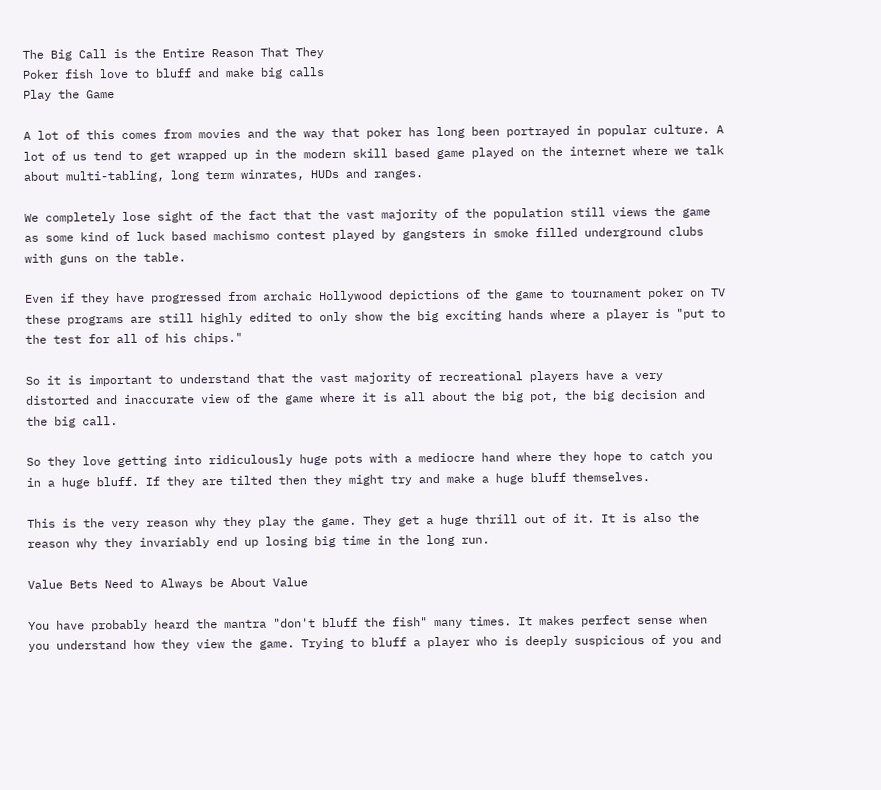The Big Call is the Entire Reason That They
Poker fish love to bluff and make big calls
Play the Game

A lot of this comes from movies and the way that poker has long been portrayed in popular culture. A lot of us tend to get wrapped up in the modern skill based game played on the internet where we talk about multi-tabling, long term winrates, HUDs and ranges.

We completely lose sight of the fact that the vast majority of the population still views the game as some kind of luck based machismo contest played by gangsters in smoke filled underground clubs with guns on the table.

Even if they have progressed from archaic Hollywood depictions of the game to tournament poker on TV these programs are still highly edited to only show the big exciting hands where a player is "put to the test for all of his chips."

So it is important to understand that the vast majority of recreational players have a very distorted and inaccurate view of the game where it is all about the big pot, the big decision and the big call.

So they love getting into ridiculously huge pots with a mediocre hand where they hope to catch you in a huge bluff. If they are tilted then they might try and make a huge bluff themselves.

This is the very reason why they play the game. They get a huge thrill out of it. It is also the reason why they invariably end up losing big time in the long run.

Value Bets Need to Always be About Value

You have probably heard the mantra "don't bluff the fish" many times. It makes perfect sense when you understand how they view the game. Trying to bluff a player who is deeply suspicious of you and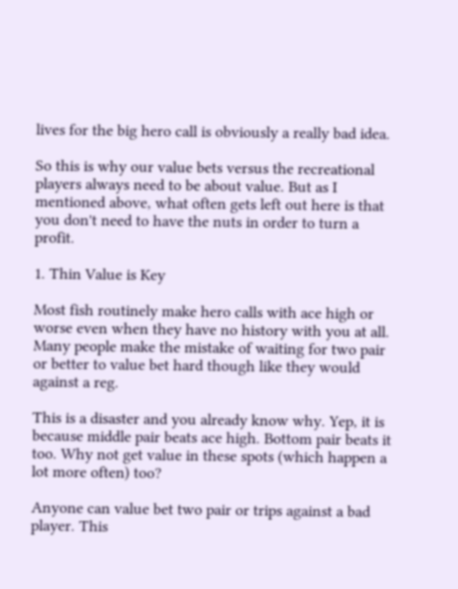lives for the big hero call is obviously a really bad idea.

So this is why our value bets versus the recreational players always need to be about value. But as I mentioned above, what often gets left out here is that you don't need to have the nuts in order to turn a profit.

1. Thin Value is Key

Most fish routinely make hero calls with ace high or worse even when they have no history with you at all. Many people make the mistake of waiting for two pair or better to value bet hard though like they would against a reg.

This is a disaster and you already know why. Yep, it is because middle pair beats ace high. Bottom pair beats it too. Why not get value in these spots (which happen a lot more often) too?

Anyone can value bet two pair or trips against a bad player. This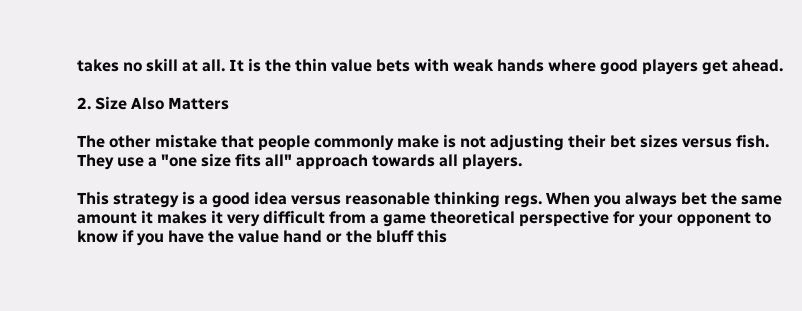takes no skill at all. It is the thin value bets with weak hands where good players get ahead.

2. Size Also Matters

The other mistake that people commonly make is not adjusting their bet sizes versus fish. They use a "one size fits all" approach towards all players.

This strategy is a good idea versus reasonable thinking regs. When you always bet the same amount it makes it very difficult from a game theoretical perspective for your opponent to know if you have the value hand or the bluff this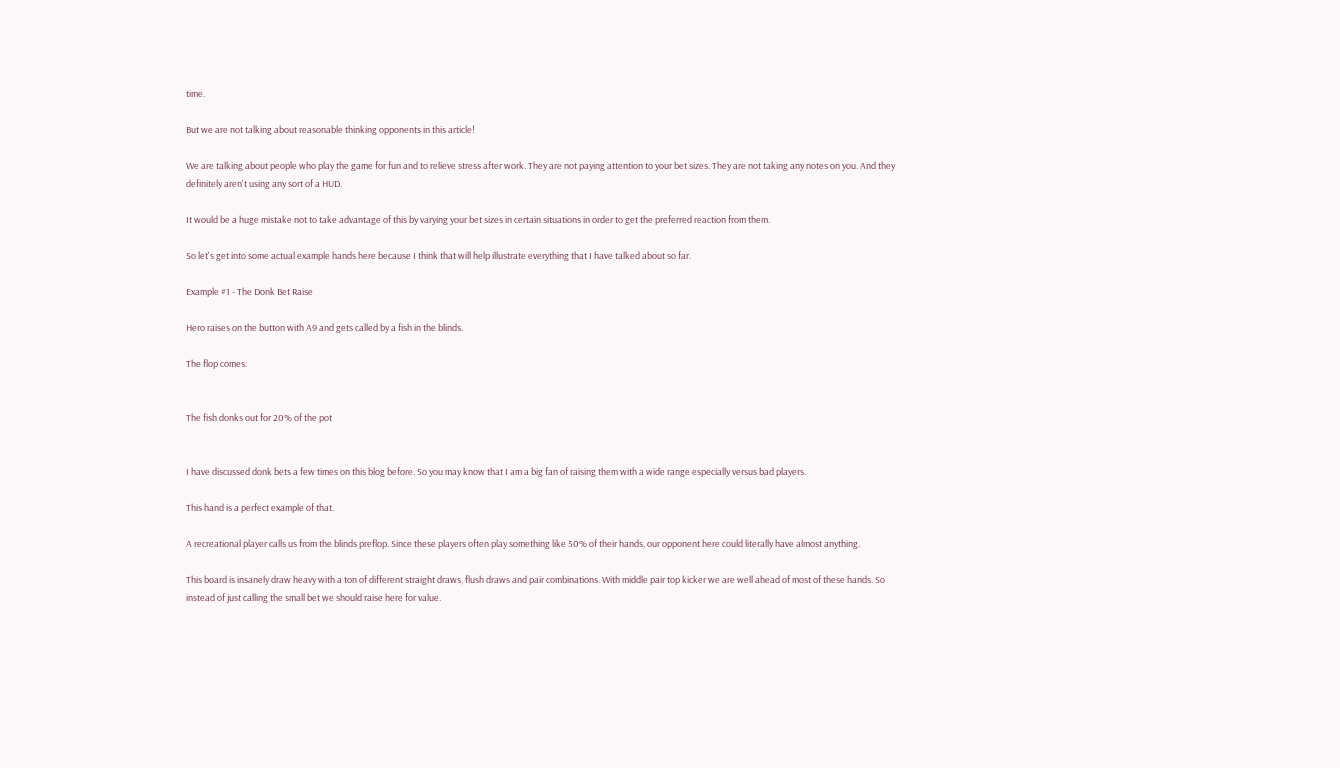time.

But we are not talking about reasonable thinking opponents in this article!

We are talking about people who play the game for fun and to relieve stress after work. They are not paying attention to your bet sizes. They are not taking any notes on you. And they definitely aren't using any sort of a HUD.

It would be a huge mistake not to take advantage of this by varying your bet sizes in certain situations in order to get the preferred reaction from them.

So let's get into some actual example hands here because I think that will help illustrate everything that I have talked about so far.

Example #1 - The Donk Bet Raise

Hero raises on the button with A9 and gets called by a fish in the blinds.

The flop comes:


The fish donks out for 20% of the pot


I have discussed donk bets a few times on this blog before. So you may know that I am a big fan of raising them with a wide range especially versus bad players.

This hand is a perfect example of that.

A recreational player calls us from the blinds preflop. Since these players often play something like 50% of their hands, our opponent here could literally have almost anything.

This board is insanely draw heavy with a ton of different straight draws, flush draws and pair combinations. With middle pair top kicker we are well ahead of most of these hands. So instead of just calling the small bet we should raise here for value.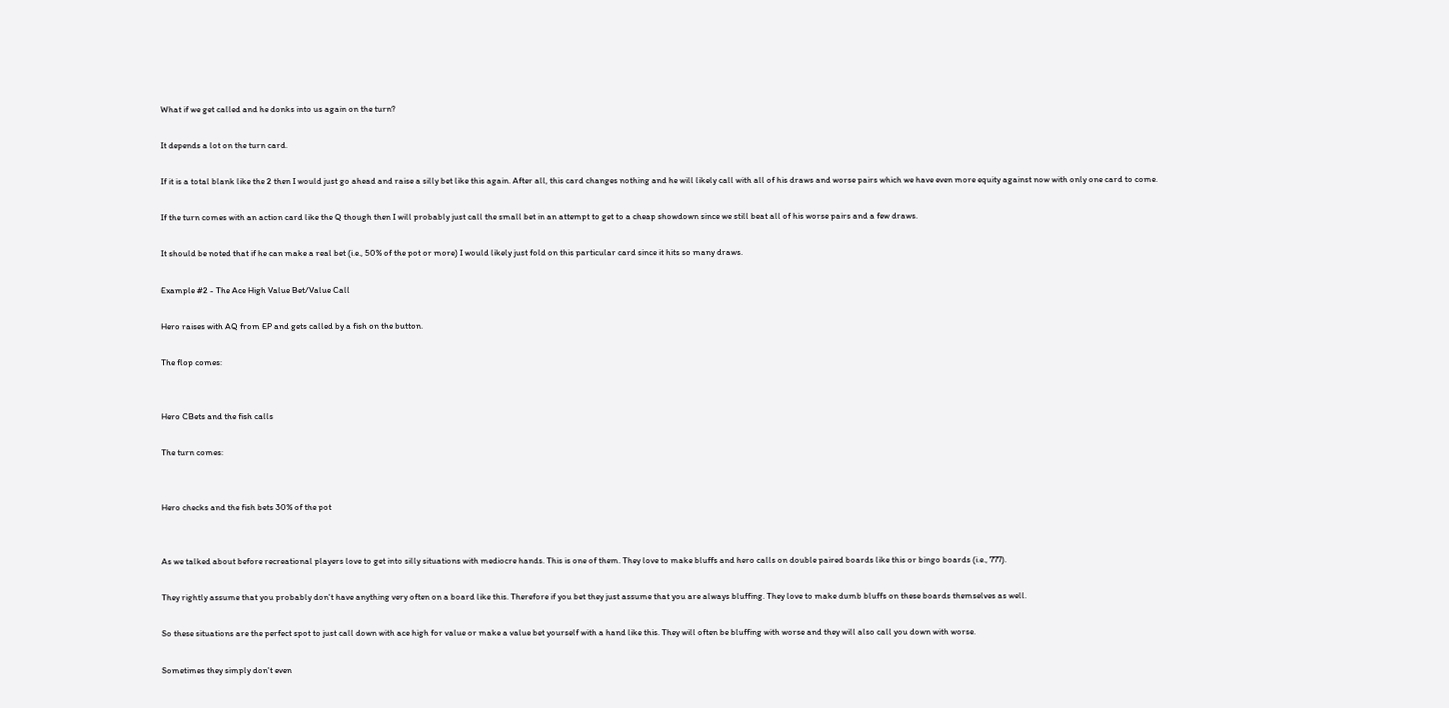What if we get called and he donks into us again on the turn?

It depends a lot on the turn card.

If it is a total blank like the 2 then I would just go ahead and raise a silly bet like this again. After all, this card changes nothing and he will likely call with all of his draws and worse pairs which we have even more equity against now with only one card to come.

If the turn comes with an action card like the Q though then I will probably just call the small bet in an attempt to get to a cheap showdown since we still beat all of his worse pairs and a few draws.

It should be noted that if he can make a real bet (i.e., 50% of the pot or more) I would likely just fold on this particular card since it hits so many draws.

Example #2 - The Ace High Value Bet/Value Call

Hero raises with AQ from EP and gets called by a fish on the button.

The flop comes:


Hero CBets and the fish calls

The turn comes:


Hero checks and the fish bets 30% of the pot


As we talked about before recreational players love to get into silly situations with mediocre hands. This is one of them. They love to make bluffs and hero calls on double paired boards like this or bingo boards (i.e., 777).

They rightly assume that you probably don't have anything very often on a board like this. Therefore if you bet they just assume that you are always bluffing. They love to make dumb bluffs on these boards themselves as well.

So these situations are the perfect spot to just call down with ace high for value or make a value bet yourself with a hand like this. They will often be bluffing with worse and they will also call you down with worse.

Sometimes they simply don't even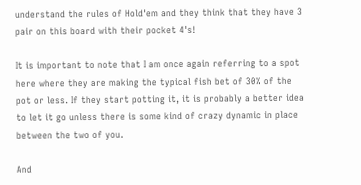understand the rules of Hold'em and they think that they have 3 pair on this board with their pocket 4's!

It is important to note that I am once again referring to a spot here where they are making the typical fish bet of 30% of the pot or less. If they start potting it, it is probably a better idea to let it go unless there is some kind of crazy dynamic in place between the two of you.

And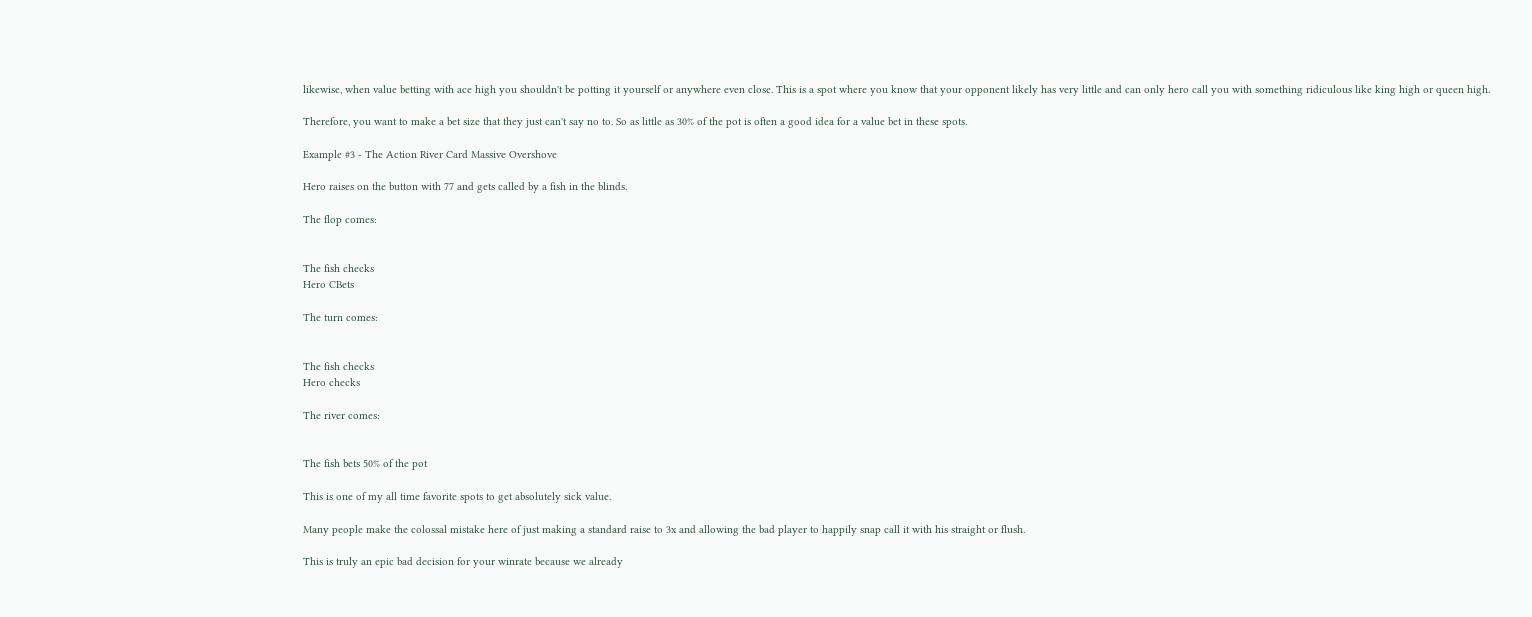likewise, when value betting with ace high you shouldn't be potting it yourself or anywhere even close. This is a spot where you know that your opponent likely has very little and can only hero call you with something ridiculous like king high or queen high.

Therefore, you want to make a bet size that they just can't say no to. So as little as 30% of the pot is often a good idea for a value bet in these spots.

Example #3 - The Action River Card Massive Overshove

Hero raises on the button with 77 and gets called by a fish in the blinds.

The flop comes:


The fish checks
Hero CBets

The turn comes:


The fish checks
Hero checks

The river comes:


The fish bets 50% of the pot

This is one of my all time favorite spots to get absolutely sick value.

Many people make the colossal mistake here of just making a standard raise to 3x and allowing the bad player to happily snap call it with his straight or flush.

This is truly an epic bad decision for your winrate because we already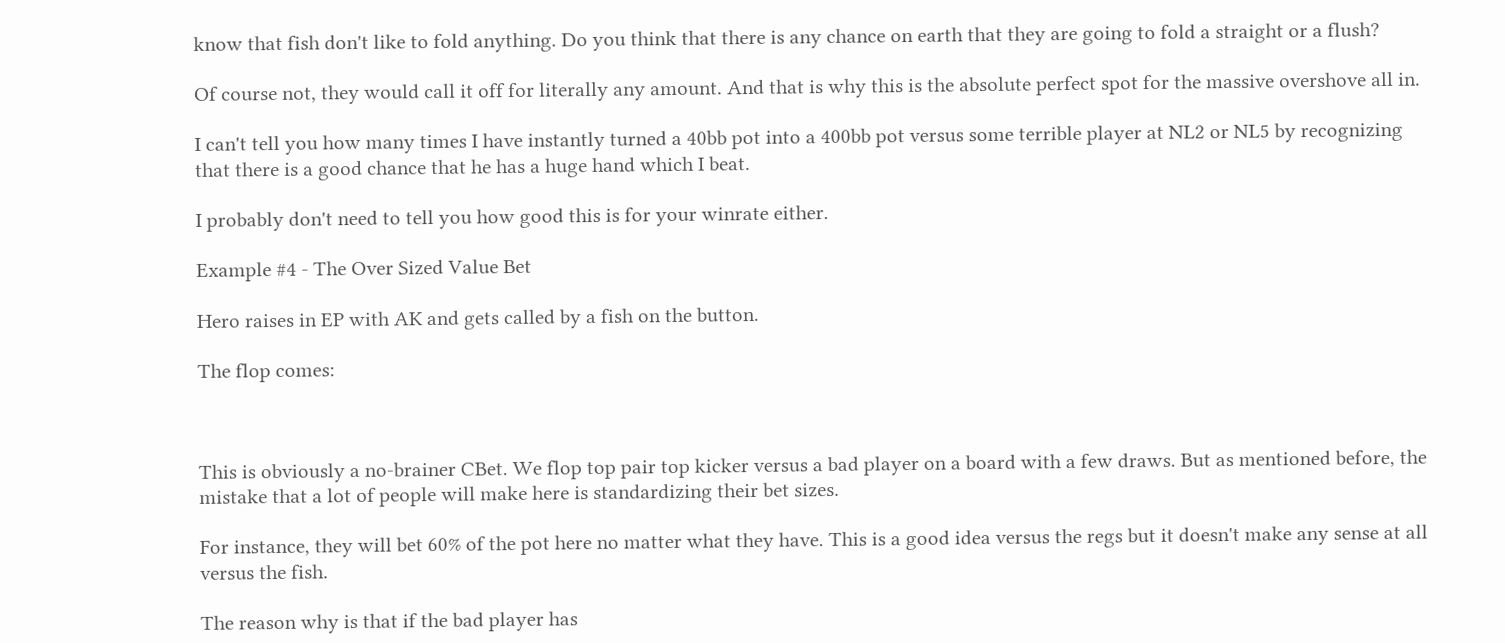know that fish don't like to fold anything. Do you think that there is any chance on earth that they are going to fold a straight or a flush?

Of course not, they would call it off for literally any amount. And that is why this is the absolute perfect spot for the massive overshove all in.

I can't tell you how many times I have instantly turned a 40bb pot into a 400bb pot versus some terrible player at NL2 or NL5 by recognizing that there is a good chance that he has a huge hand which I beat.

I probably don't need to tell you how good this is for your winrate either.

Example #4 - The Over Sized Value Bet

Hero raises in EP with AK and gets called by a fish on the button.

The flop comes:



This is obviously a no-brainer CBet. We flop top pair top kicker versus a bad player on a board with a few draws. But as mentioned before, the mistake that a lot of people will make here is standardizing their bet sizes.

For instance, they will bet 60% of the pot here no matter what they have. This is a good idea versus the regs but it doesn't make any sense at all versus the fish.

The reason why is that if the bad player has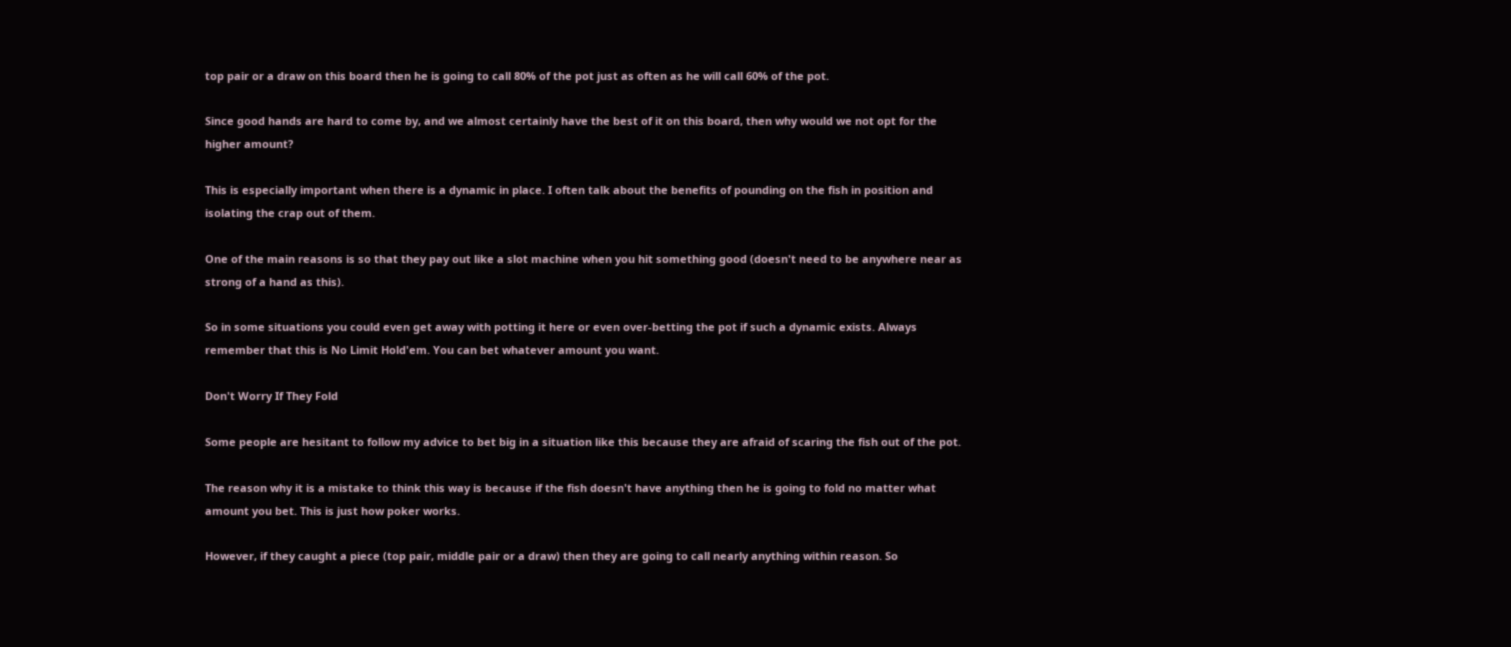top pair or a draw on this board then he is going to call 80% of the pot just as often as he will call 60% of the pot.

Since good hands are hard to come by, and we almost certainly have the best of it on this board, then why would we not opt for the higher amount?

This is especially important when there is a dynamic in place. I often talk about the benefits of pounding on the fish in position and isolating the crap out of them.

One of the main reasons is so that they pay out like a slot machine when you hit something good (doesn't need to be anywhere near as strong of a hand as this).

So in some situations you could even get away with potting it here or even over-betting the pot if such a dynamic exists. Always remember that this is No Limit Hold'em. You can bet whatever amount you want.

Don't Worry If They Fold

Some people are hesitant to follow my advice to bet big in a situation like this because they are afraid of scaring the fish out of the pot.

The reason why it is a mistake to think this way is because if the fish doesn't have anything then he is going to fold no matter what amount you bet. This is just how poker works.

However, if they caught a piece (top pair, middle pair or a draw) then they are going to call nearly anything within reason. So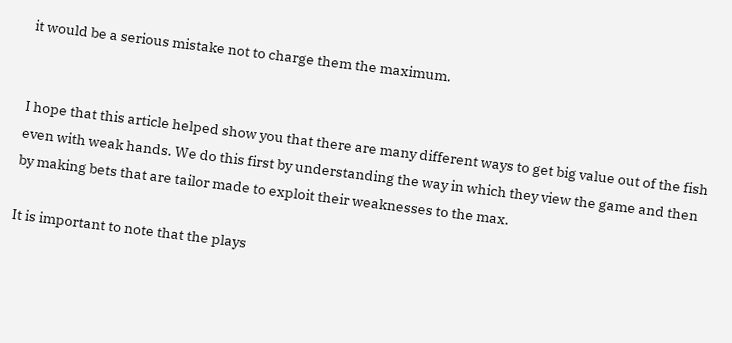it would be a serious mistake not to charge them the maximum.


I hope that this article helped show you that there are many different ways to get big value out of the fish even with weak hands. We do this first by understanding the way in which they view the game and then by making bets that are tailor made to exploit their weaknesses to the max.

It is important to note that the plays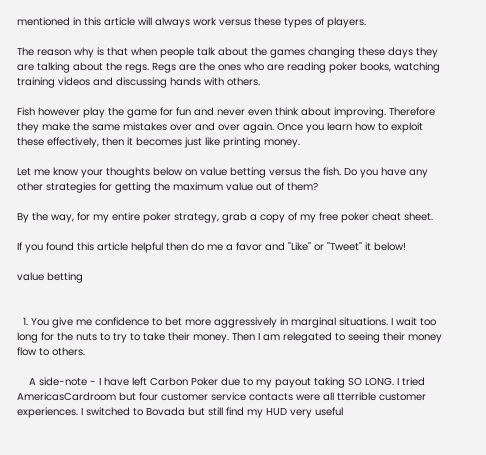mentioned in this article will always work versus these types of players.

The reason why is that when people talk about the games changing these days they are talking about the regs. Regs are the ones who are reading poker books, watching training videos and discussing hands with others.

Fish however play the game for fun and never even think about improving. Therefore they make the same mistakes over and over again. Once you learn how to exploit these effectively, then it becomes just like printing money.

Let me know your thoughts below on value betting versus the fish. Do you have any other strategies for getting the maximum value out of them?

By the way, for my entire poker strategy, grab a copy of my free poker cheat sheet.

If you found this article helpful then do me a favor and "Like" or "Tweet" it below!

value betting


  1. You give me confidence to bet more aggressively in marginal situations. I wait too long for the nuts to try to take their money. Then I am relegated to seeing their money flow to others.

    A side-note - I have left Carbon Poker due to my payout taking SO LONG. I tried AmericasCardroom but four customer service contacts were all tterrible customer experiences. I switched to Bovada but still find my HUD very useful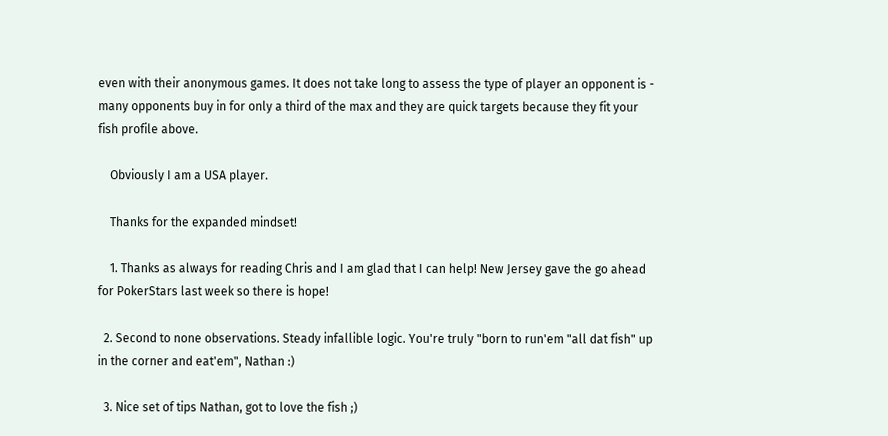even with their anonymous games. It does not take long to assess the type of player an opponent is - many opponents buy in for only a third of the max and they are quick targets because they fit your fish profile above.

    Obviously I am a USA player.

    Thanks for the expanded mindset!

    1. Thanks as always for reading Chris and I am glad that I can help! New Jersey gave the go ahead for PokerStars last week so there is hope!

  2. Second to none observations. Steady infallible logic. You're truly "born to run'em "all dat fish" up in the corner and eat'em", Nathan :)

  3. Nice set of tips Nathan, got to love the fish ;)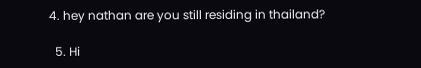4. hey nathan are you still residing in thailand?

  5. Hi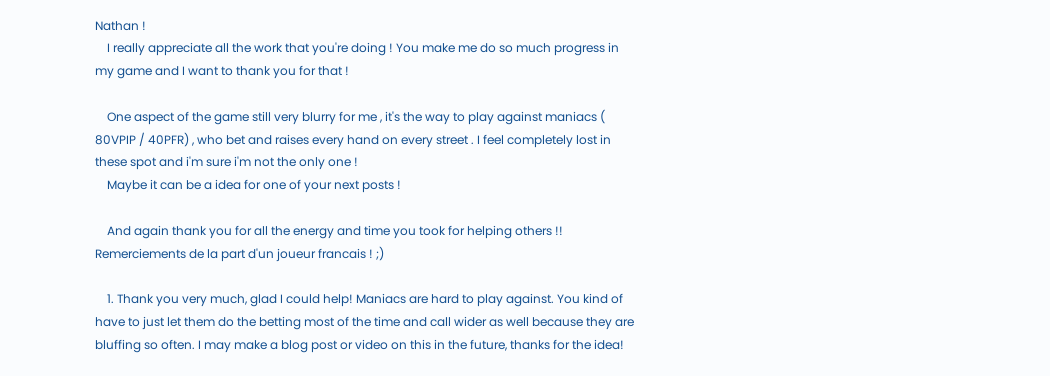Nathan !
    I really appreciate all the work that you're doing ! You make me do so much progress in my game and I want to thank you for that !

    One aspect of the game still very blurry for me , it's the way to play against maniacs ( 80VPIP / 40PFR) , who bet and raises every hand on every street . I feel completely lost in these spot and i'm sure i'm not the only one !
    Maybe it can be a idea for one of your next posts !

    And again thank you for all the energy and time you took for helping others !! Remerciements de la part d'un joueur francais ! ;)

    1. Thank you very much, glad I could help! Maniacs are hard to play against. You kind of have to just let them do the betting most of the time and call wider as well because they are bluffing so often. I may make a blog post or video on this in the future, thanks for the idea!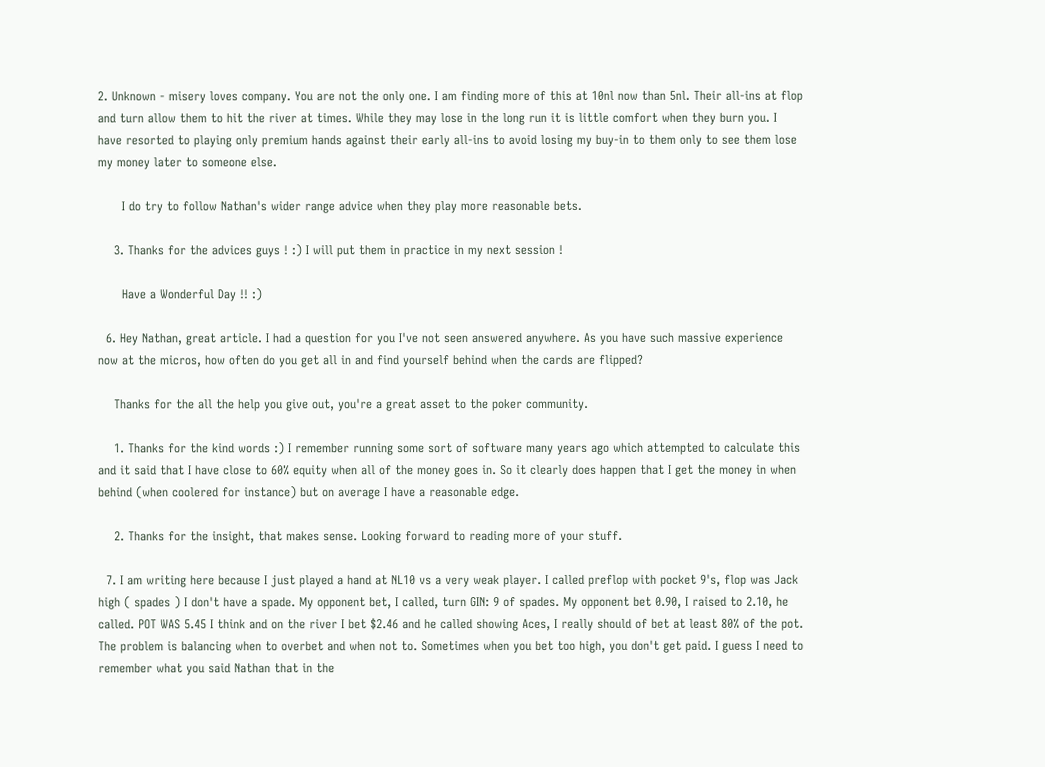2. Unknown - misery loves company. You are not the only one. I am finding more of this at 10nl now than 5nl. Their all-ins at flop and turn allow them to hit the river at times. While they may lose in the long run it is little comfort when they burn you. I have resorted to playing only premium hands against their early all-ins to avoid losing my buy-in to them only to see them lose my money later to someone else.

      I do try to follow Nathan's wider range advice when they play more reasonable bets.

    3. Thanks for the advices guys ! :) I will put them in practice in my next session !

      Have a Wonderful Day !! :)

  6. Hey Nathan, great article. I had a question for you I've not seen answered anywhere. As you have such massive experience now at the micros, how often do you get all in and find yourself behind when the cards are flipped?

    Thanks for the all the help you give out, you're a great asset to the poker community.

    1. Thanks for the kind words :) I remember running some sort of software many years ago which attempted to calculate this and it said that I have close to 60% equity when all of the money goes in. So it clearly does happen that I get the money in when behind (when coolered for instance) but on average I have a reasonable edge.

    2. Thanks for the insight, that makes sense. Looking forward to reading more of your stuff.

  7. I am writing here because I just played a hand at NL10 vs a very weak player. I called preflop with pocket 9's, flop was Jack high ( spades ) I don't have a spade. My opponent bet, I called, turn GIN: 9 of spades. My opponent bet 0.90, I raised to 2.10, he called. POT WAS 5.45 I think and on the river I bet $2.46 and he called showing Aces, I really should of bet at least 80% of the pot. The problem is balancing when to overbet and when not to. Sometimes when you bet too high, you don't get paid. I guess I need to remember what you said Nathan that in the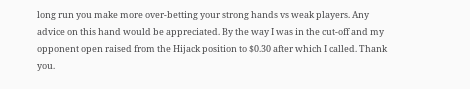long run you make more over-betting your strong hands vs weak players. Any advice on this hand would be appreciated. By the way I was in the cut-off and my opponent open raised from the Hijack position to $0.30 after which I called. Thank you.